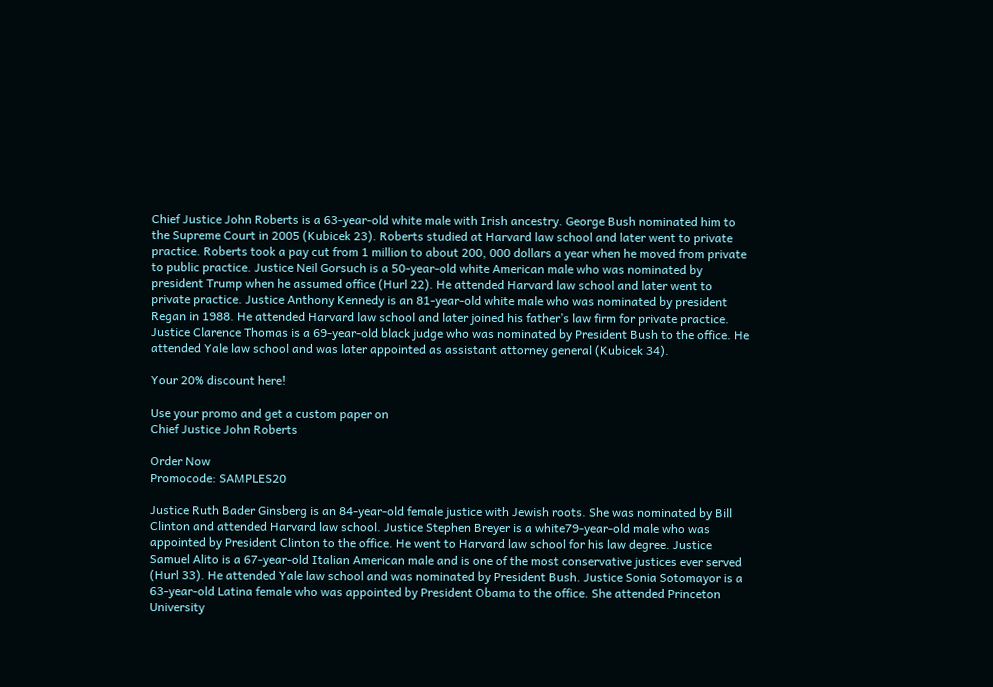Chief Justice John Roberts is a 63-year-old white male with Irish ancestry. George Bush nominated him to the Supreme Court in 2005 (Kubicek 23). Roberts studied at Harvard law school and later went to private practice. Roberts took a pay cut from 1 million to about 200, 000 dollars a year when he moved from private to public practice. Justice Neil Gorsuch is a 50-year-old white American male who was nominated by president Trump when he assumed office (Hurl 22). He attended Harvard law school and later went to private practice. Justice Anthony Kennedy is an 81-year-old white male who was nominated by president Regan in 1988. He attended Harvard law school and later joined his father’s law firm for private practice. Justice Clarence Thomas is a 69-year-old black judge who was nominated by President Bush to the office. He attended Yale law school and was later appointed as assistant attorney general (Kubicek 34).

Your 20% discount here!

Use your promo and get a custom paper on
Chief Justice John Roberts

Order Now
Promocode: SAMPLES20

Justice Ruth Bader Ginsberg is an 84-year-old female justice with Jewish roots. She was nominated by Bill Clinton and attended Harvard law school. Justice Stephen Breyer is a white79-year-old male who was appointed by President Clinton to the office. He went to Harvard law school for his law degree. Justice Samuel Alito is a 67-year-old Italian American male and is one of the most conservative justices ever served (Hurl 33). He attended Yale law school and was nominated by President Bush. Justice Sonia Sotomayor is a 63-year-old Latina female who was appointed by President Obama to the office. She attended Princeton University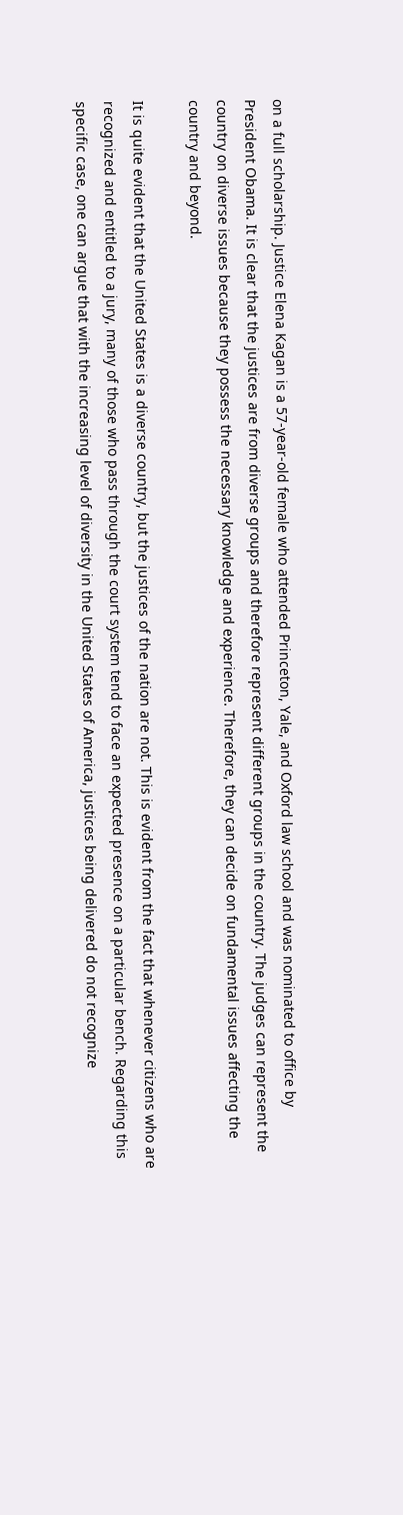on a full scholarship. Justice Elena Kagan is a 57-year-old female who attended Princeton, Yale, and Oxford law school and was nominated to office by President Obama. It is clear that the justices are from diverse groups and therefore represent different groups in the country. The judges can represent the country on diverse issues because they possess the necessary knowledge and experience. Therefore, they can decide on fundamental issues affecting the country and beyond.

It is quite evident that the United States is a diverse country, but the justices of the nation are not. This is evident from the fact that whenever citizens who are recognized and entitled to a jury, many of those who pass through the court system tend to face an expected presence on a particular bench. Regarding this specific case, one can argue that with the increasing level of diversity in the United States of America, justices being delivered do not recognize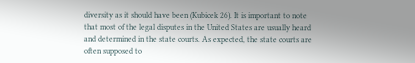diversity as it should have been (Kubicek 26). It is important to note that most of the legal disputes in the United States are usually heard and determined in the state courts. As expected, the state courts are often supposed to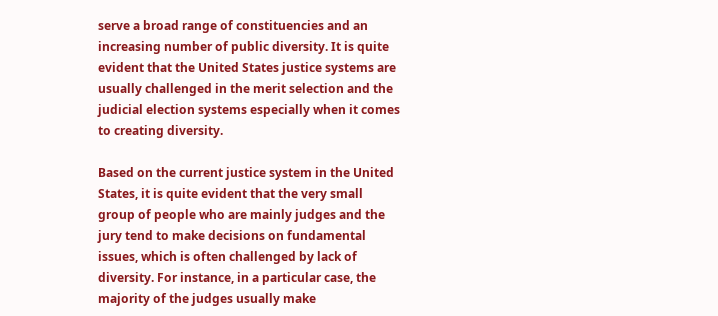serve a broad range of constituencies and an increasing number of public diversity. It is quite evident that the United States justice systems are usually challenged in the merit selection and the judicial election systems especially when it comes to creating diversity.

Based on the current justice system in the United States, it is quite evident that the very small group of people who are mainly judges and the jury tend to make decisions on fundamental issues, which is often challenged by lack of diversity. For instance, in a particular case, the majority of the judges usually make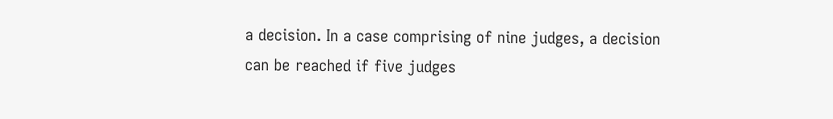a decision. In a case comprising of nine judges, a decision can be reached if five judges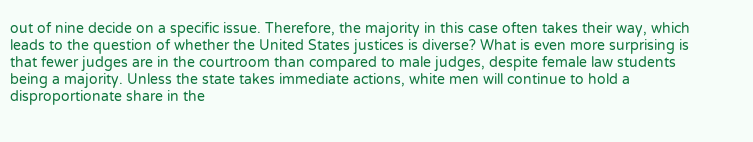out of nine decide on a specific issue. Therefore, the majority in this case often takes their way, which leads to the question of whether the United States justices is diverse? What is even more surprising is that fewer judges are in the courtroom than compared to male judges, despite female law students being a majority. Unless the state takes immediate actions, white men will continue to hold a disproportionate share in the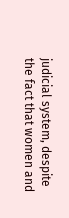judicial system, despite the fact that women and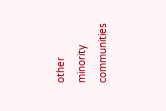other minority communities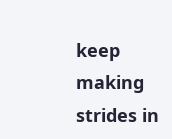keep making strides in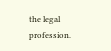the legal profession.